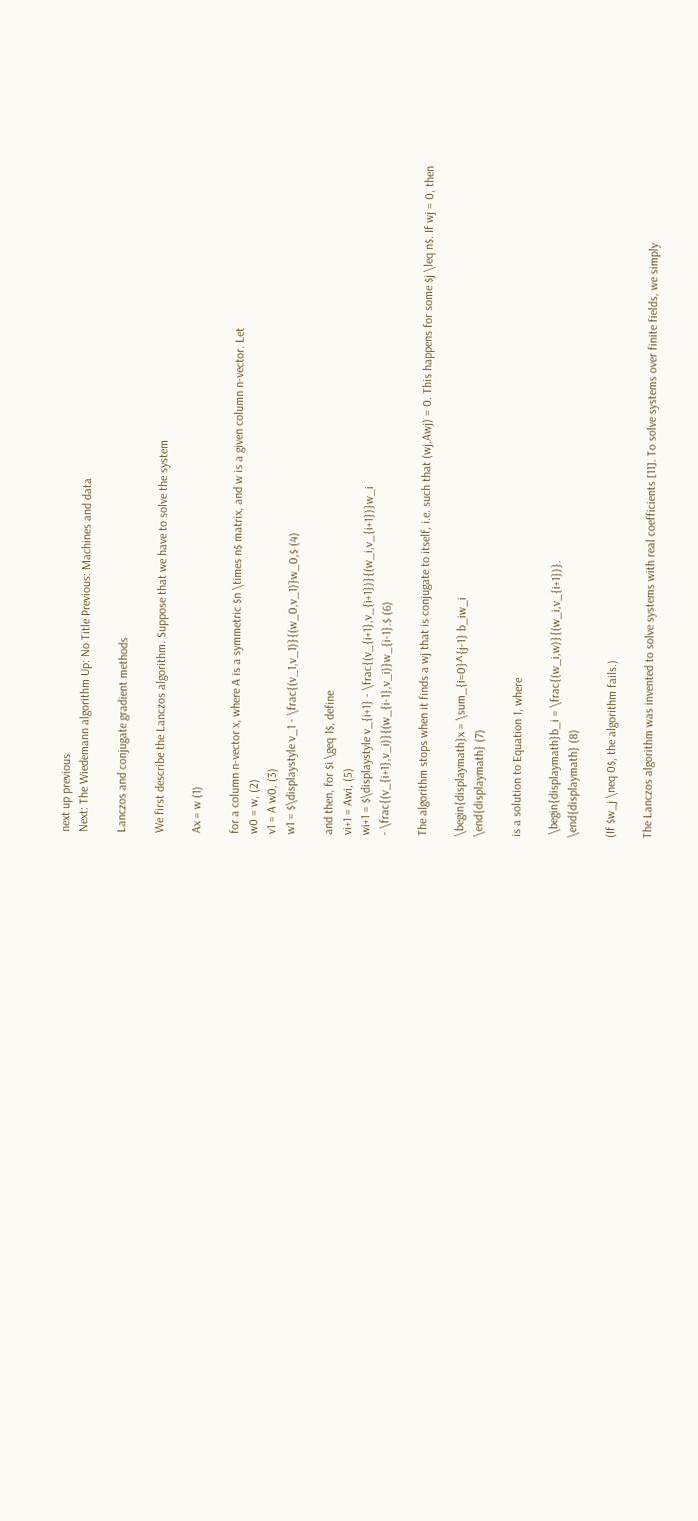next up previous
Next: The Wiedemann algorithm Up: No Title Previous: Machines and data

Lanczos and conjugate gradient methods

We first describe the Lanczos algorithm. Suppose that we have to solve the system

Ax = w (1)

for a column n-vector x, where A is a symmetric $n \times n$ matrix, and w is a given column n-vector. Let
w0 = w, (2)
v1 = A w0, (3)
w1 = $\displaystyle v_1 - \frac{(v_1,v_1)}{(w_0,v_1)}w_0,$ (4)

and then, for $i \geq 1$, define
vi+1 = Awi, (5)
wi+1 = $\displaystyle v_{i+1} - \frac{(v_{i+1},v_{i+1})}{(w_i,v_{i+1})}w_i
- \frac{(v_{i+1},v_i)}{(w_{i-1},v_i)}w_{i-1}.$ (6)

The algorithm stops when it finds a wj that is conjugate to itself, i.e. such that (wj,Awj) = 0. This happens for some $j \leq n$. If wj = 0, then

\begin{displaymath}x = \sum_{i=0}^{j-1} b_iw_i
\end{displaymath} (7)

is a solution to Equation 1, where

 \begin{displaymath}b_i = \frac{(w_i,w)}{(w_i,v_{i+1})}.
\end{displaymath} (8)

(If $w_j \neq 0$, the algorithm fails.)

The Lanczos algorithm was invented to solve systems with real coefficients [11]. To solve systems over finite fields, we simply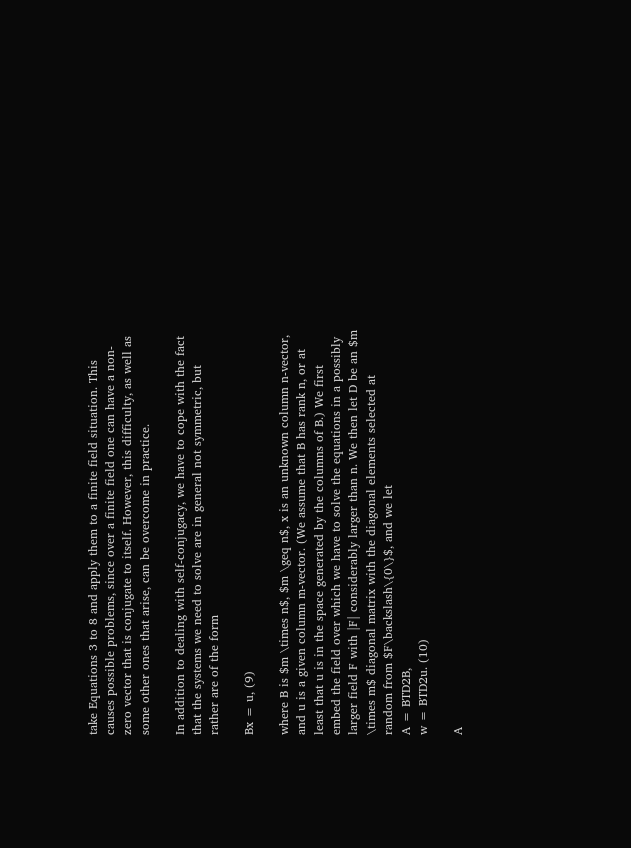take Equations 3 to 8 and apply them to a finite field situation. This causes possible problems, since over a finite field one can have a non-zero vector that is conjugate to itself. However, this difficulty, as well as some other ones that arise, can be overcome in practice.

In addition to dealing with self-conjugacy, we have to cope with the fact that the systems we need to solve are in general not symmetric, but rather are of the form

Bx = u, (9)

where B is $m \times n$, $m \geq n$, x is an unknown column n-vector, and u is a given column m-vector. (We assume that B has rank n, or at least that u is in the space generated by the columns of B.) We first embed the field over which we have to solve the equations in a possibly larger field F with |F| considerably larger than n. We then let D be an $m \times m$ diagonal matrix with the diagonal elements selected at random from $F\backslash\{0\}$, and we let
A = BTD2B,
w = BTD2u. (10)

A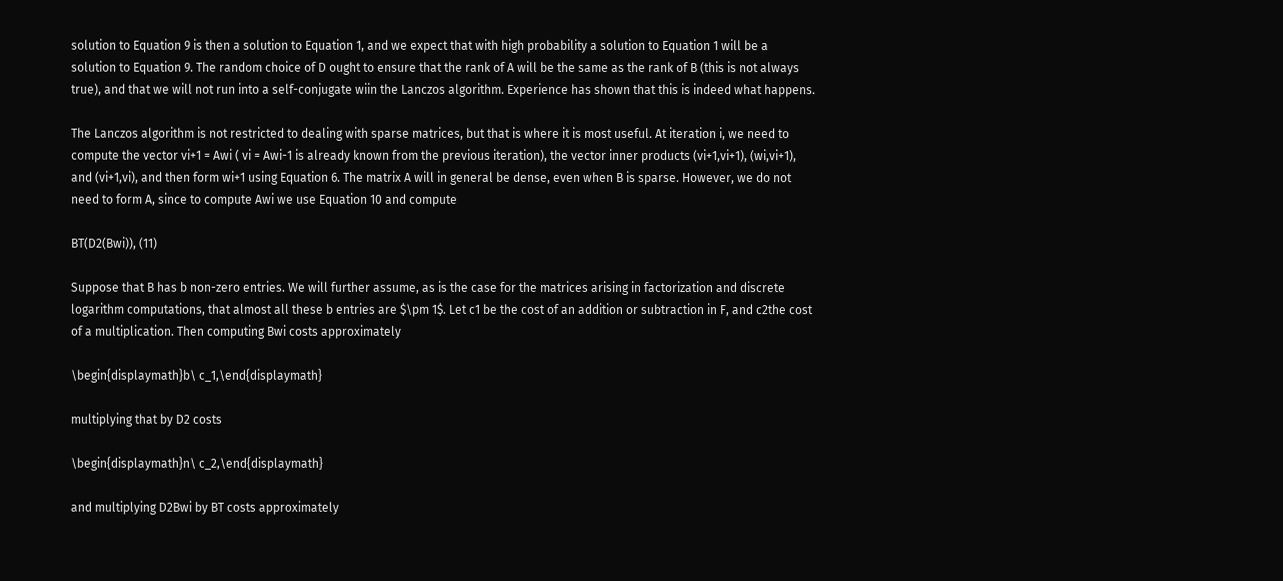solution to Equation 9 is then a solution to Equation 1, and we expect that with high probability a solution to Equation 1 will be a solution to Equation 9. The random choice of D ought to ensure that the rank of A will be the same as the rank of B (this is not always true), and that we will not run into a self-conjugate wiin the Lanczos algorithm. Experience has shown that this is indeed what happens.

The Lanczos algorithm is not restricted to dealing with sparse matrices, but that is where it is most useful. At iteration i, we need to compute the vector vi+1 = Awi ( vi = Awi-1 is already known from the previous iteration), the vector inner products (vi+1,vi+1), (wi,vi+1), and (vi+1,vi), and then form wi+1 using Equation 6. The matrix A will in general be dense, even when B is sparse. However, we do not need to form A, since to compute Awi we use Equation 10 and compute

BT(D2(Bwi)), (11)

Suppose that B has b non-zero entries. We will further assume, as is the case for the matrices arising in factorization and discrete logarithm computations, that almost all these b entries are $\pm 1$. Let c1 be the cost of an addition or subtraction in F, and c2the cost of a multiplication. Then computing Bwi costs approximately

\begin{displaymath}b\ c_1,\end{displaymath}

multiplying that by D2 costs

\begin{displaymath}n\ c_2,\end{displaymath}

and multiplying D2Bwi by BT costs approximately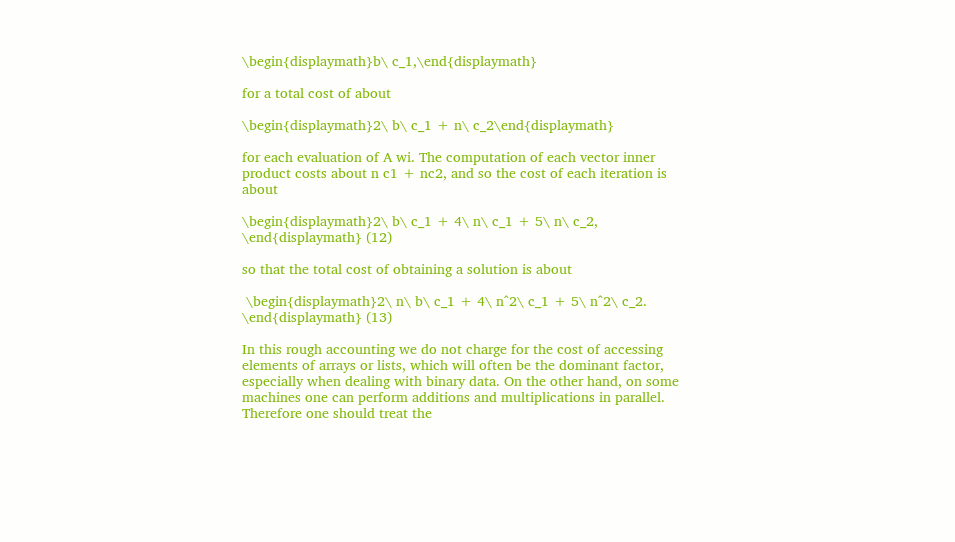\begin{displaymath}b\ c_1,\end{displaymath}

for a total cost of about

\begin{displaymath}2\ b\ c_1 + n\ c_2\end{displaymath}

for each evaluation of A wi. The computation of each vector inner product costs about n c1 + nc2, and so the cost of each iteration is about

\begin{displaymath}2\ b\ c_1 + 4\ n\ c_1 + 5\ n\ c_2,
\end{displaymath} (12)

so that the total cost of obtaining a solution is about

 \begin{displaymath}2\ n\ b\ c_1 + 4\ n^2\ c_1 + 5\ n^2\ c_2.
\end{displaymath} (13)

In this rough accounting we do not charge for the cost of accessing elements of arrays or lists, which will often be the dominant factor, especially when dealing with binary data. On the other hand, on some machines one can perform additions and multiplications in parallel. Therefore one should treat the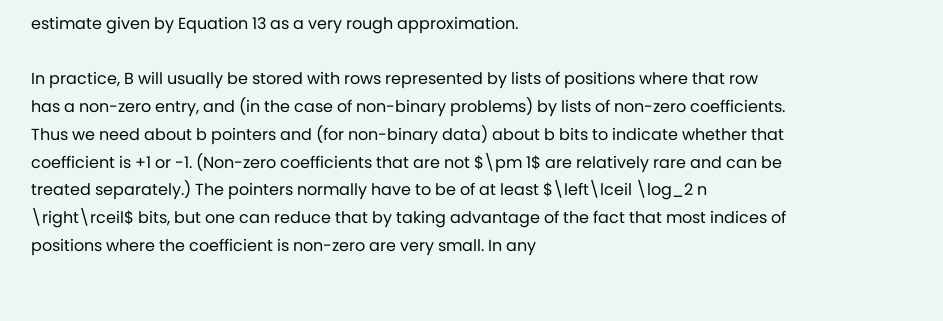estimate given by Equation 13 as a very rough approximation.

In practice, B will usually be stored with rows represented by lists of positions where that row has a non-zero entry, and (in the case of non-binary problems) by lists of non-zero coefficients. Thus we need about b pointers and (for non-binary data) about b bits to indicate whether that coefficient is +1 or -1. (Non-zero coefficients that are not $\pm 1$ are relatively rare and can be treated separately.) The pointers normally have to be of at least $\left\lceil \log_2 n
\right\rceil$ bits, but one can reduce that by taking advantage of the fact that most indices of positions where the coefficient is non-zero are very small. In any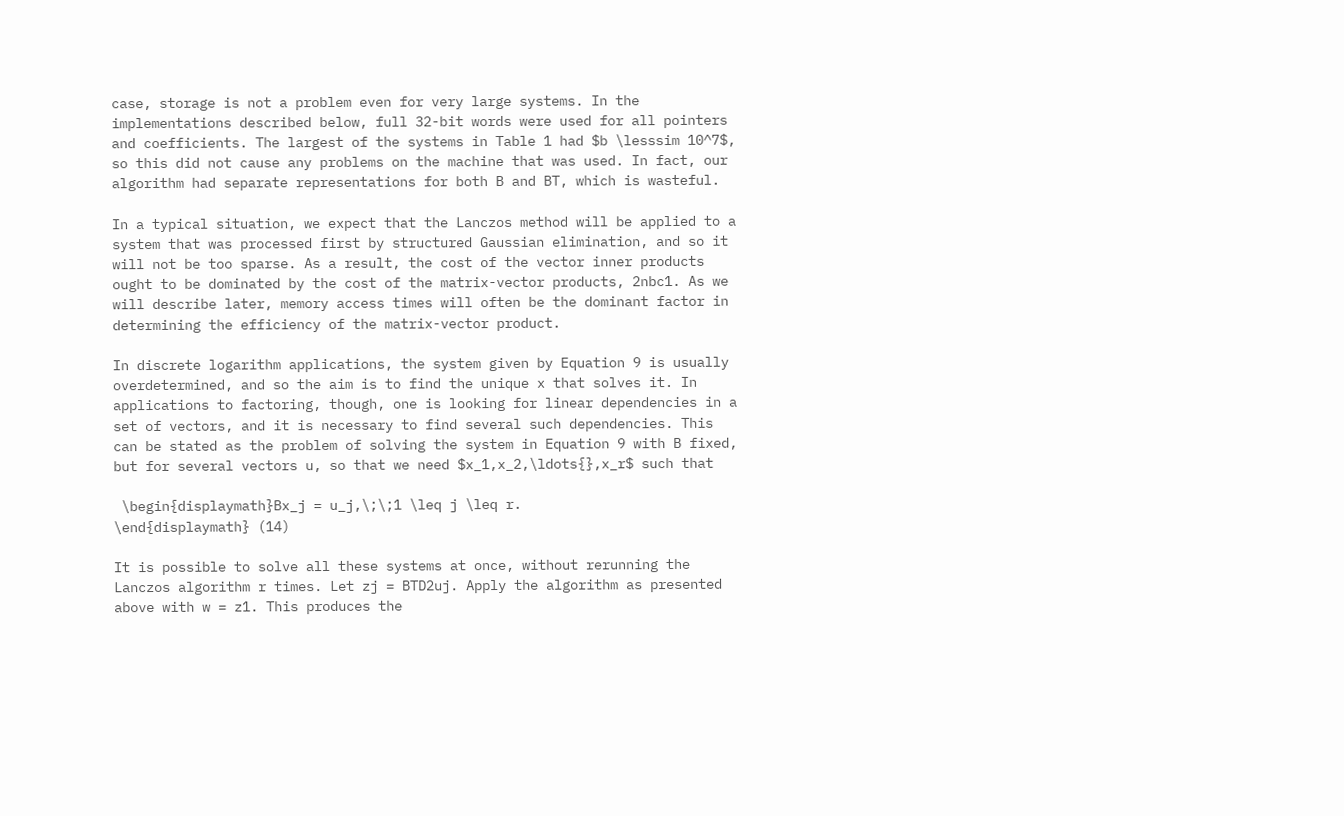case, storage is not a problem even for very large systems. In the implementations described below, full 32-bit words were used for all pointers and coefficients. The largest of the systems in Table 1 had $b \lesssim 10^7$, so this did not cause any problems on the machine that was used. In fact, our algorithm had separate representations for both B and BT, which is wasteful.

In a typical situation, we expect that the Lanczos method will be applied to a system that was processed first by structured Gaussian elimination, and so it will not be too sparse. As a result, the cost of the vector inner products ought to be dominated by the cost of the matrix-vector products, 2nbc1. As we will describe later, memory access times will often be the dominant factor in determining the efficiency of the matrix-vector product.

In discrete logarithm applications, the system given by Equation 9 is usually overdetermined, and so the aim is to find the unique x that solves it. In applications to factoring, though, one is looking for linear dependencies in a set of vectors, and it is necessary to find several such dependencies. This can be stated as the problem of solving the system in Equation 9 with B fixed, but for several vectors u, so that we need $x_1,x_2,\ldots{},x_r$ such that

 \begin{displaymath}Bx_j = u_j,\;\;1 \leq j \leq r.
\end{displaymath} (14)

It is possible to solve all these systems at once, without rerunning the Lanczos algorithm r times. Let zj = BTD2uj. Apply the algorithm as presented above with w = z1. This produces the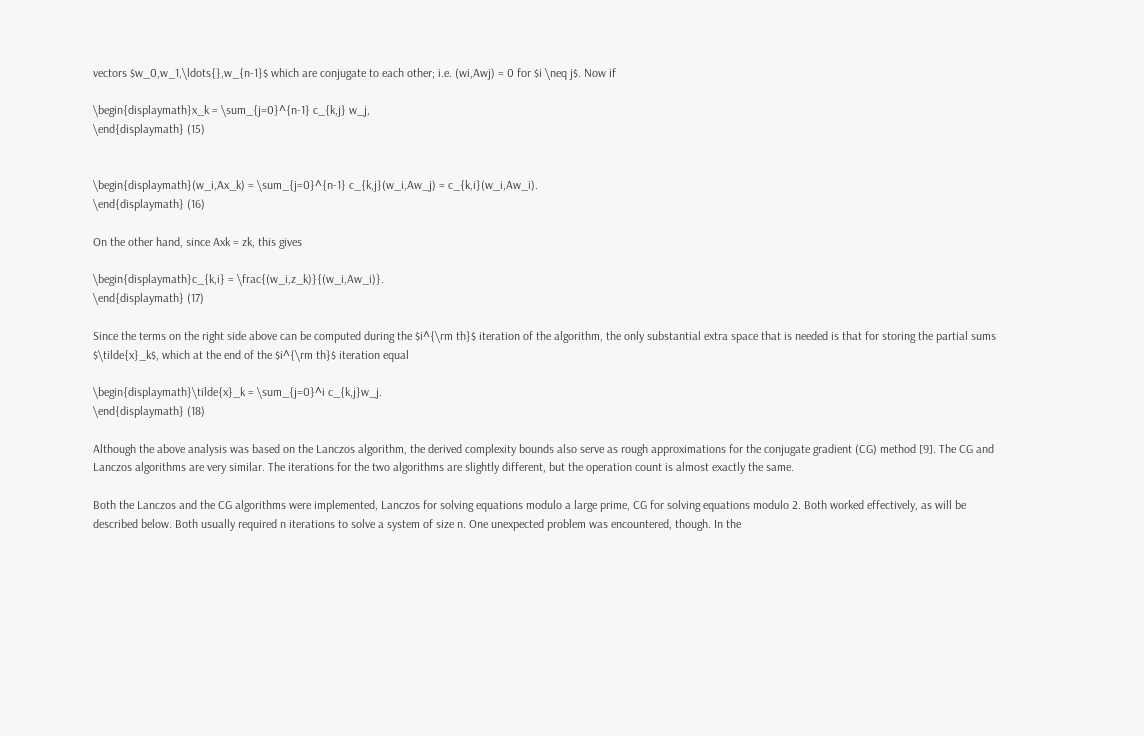vectors $w_0,w_1,\ldots{},w_{n-1}$ which are conjugate to each other; i.e. (wi,Awj) = 0 for $i \neq j$. Now if

\begin{displaymath}x_k = \sum_{j=0}^{n-1} c_{k,j} w_j,
\end{displaymath} (15)


\begin{displaymath}(w_i,Ax_k) = \sum_{j=0}^{n-1} c_{k,j}(w_i,Aw_j) = c_{k,i}(w_i,Aw_i).
\end{displaymath} (16)

On the other hand, since Axk = zk, this gives

\begin{displaymath}c_{k,i} = \frac{(w_i,z_k)}{(w_i,Aw_i)}.
\end{displaymath} (17)

Since the terms on the right side above can be computed during the $i^{\rm th}$ iteration of the algorithm, the only substantial extra space that is needed is that for storing the partial sums $\tilde{x}_k$, which at the end of the $i^{\rm th}$ iteration equal

\begin{displaymath}\tilde{x}_k = \sum_{j=0}^i c_{k,j}w_j.
\end{displaymath} (18)

Although the above analysis was based on the Lanczos algorithm, the derived complexity bounds also serve as rough approximations for the conjugate gradient (CG) method [9]. The CG and Lanczos algorithms are very similar. The iterations for the two algorithms are slightly different, but the operation count is almost exactly the same.

Both the Lanczos and the CG algorithms were implemented, Lanczos for solving equations modulo a large prime, CG for solving equations modulo 2. Both worked effectively, as will be described below. Both usually required n iterations to solve a system of size n. One unexpected problem was encountered, though. In the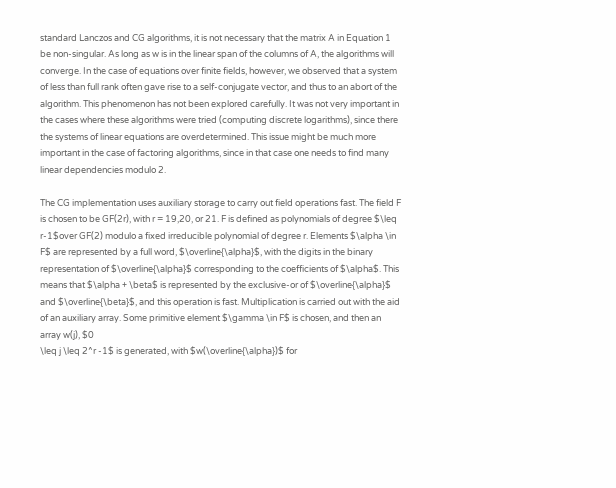standard Lanczos and CG algorithms, it is not necessary that the matrix A in Equation 1 be non-singular. As long as w is in the linear span of the columns of A, the algorithms will converge. In the case of equations over finite fields, however, we observed that a system of less than full rank often gave rise to a self-conjugate vector, and thus to an abort of the algorithm. This phenomenon has not been explored carefully. It was not very important in the cases where these algorithms were tried (computing discrete logarithms), since there the systems of linear equations are overdetermined. This issue might be much more important in the case of factoring algorithms, since in that case one needs to find many linear dependencies modulo 2.

The CG implementation uses auxiliary storage to carry out field operations fast. The field F is chosen to be GF(2r), with r = 19,20, or 21. F is defined as polynomials of degree $\leq r-1$over GF(2) modulo a fixed irreducible polynomial of degree r. Elements $\alpha \in F$ are represented by a full word, $\overline{\alpha}$, with the digits in the binary representation of $\overline{\alpha}$ corresponding to the coefficients of $\alpha$. This means that $\alpha + \beta$ is represented by the exclusive-or of $\overline{\alpha}$ and $\overline{\beta}$, and this operation is fast. Multiplication is carried out with the aid of an auxiliary array. Some primitive element $\gamma \in F$ is chosen, and then an array w(j), $0
\leq j \leq 2^r -1$ is generated, with $w(\overline{\alpha})$ for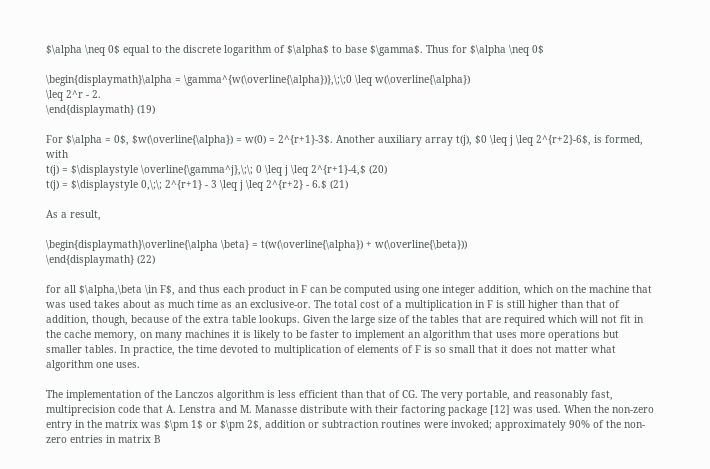$\alpha \neq 0$ equal to the discrete logarithm of $\alpha$ to base $\gamma$. Thus for $\alpha \neq 0$

\begin{displaymath}\alpha = \gamma^{w(\overline{\alpha})},\;\;0 \leq w(\overline{\alpha})
\leq 2^r - 2.
\end{displaymath} (19)

For $\alpha = 0$, $w(\overline{\alpha}) = w(0) = 2^{r+1}-3$. Another auxiliary array t(j), $0 \leq j \leq 2^{r+2}-6$, is formed, with
t(j) = $\displaystyle \overline{\gamma^j},\;\; 0 \leq j \leq 2^{r+1}-4,$ (20)
t(j) = $\displaystyle 0,\;\; 2^{r+1} - 3 \leq j \leq 2^{r+2} - 6.$ (21)

As a result,

\begin{displaymath}\overline{\alpha \beta} = t(w(\overline{\alpha}) + w(\overline{\beta}))
\end{displaymath} (22)

for all $\alpha,\beta \in F$, and thus each product in F can be computed using one integer addition, which on the machine that was used takes about as much time as an exclusive-or. The total cost of a multiplication in F is still higher than that of addition, though, because of the extra table lookups. Given the large size of the tables that are required which will not fit in the cache memory, on many machines it is likely to be faster to implement an algorithm that uses more operations but smaller tables. In practice, the time devoted to multiplication of elements of F is so small that it does not matter what algorithm one uses.

The implementation of the Lanczos algorithm is less efficient than that of CG. The very portable, and reasonably fast, multiprecision code that A. Lenstra and M. Manasse distribute with their factoring package [12] was used. When the non-zero entry in the matrix was $\pm 1$ or $\pm 2$, addition or subtraction routines were invoked; approximately 90% of the non-zero entries in matrix B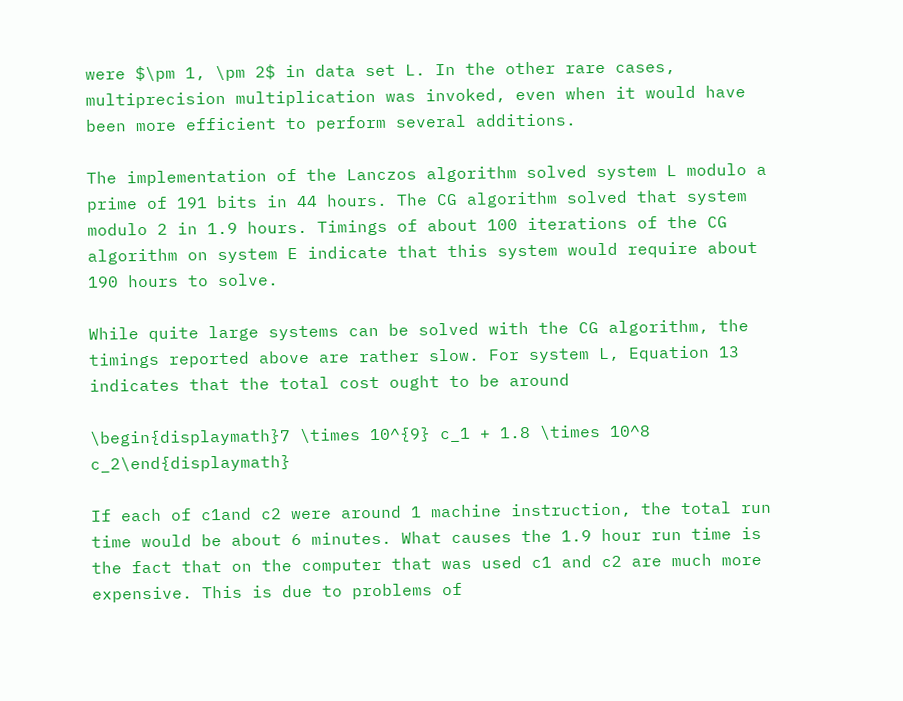were $\pm 1, \pm 2$ in data set L. In the other rare cases, multiprecision multiplication was invoked, even when it would have been more efficient to perform several additions.

The implementation of the Lanczos algorithm solved system L modulo a prime of 191 bits in 44 hours. The CG algorithm solved that system modulo 2 in 1.9 hours. Timings of about 100 iterations of the CG algorithm on system E indicate that this system would require about 190 hours to solve.

While quite large systems can be solved with the CG algorithm, the timings reported above are rather slow. For system L, Equation 13 indicates that the total cost ought to be around

\begin{displaymath}7 \times 10^{9} c_1 + 1.8 \times 10^8 c_2\end{displaymath}

If each of c1and c2 were around 1 machine instruction, the total run time would be about 6 minutes. What causes the 1.9 hour run time is the fact that on the computer that was used c1 and c2 are much more expensive. This is due to problems of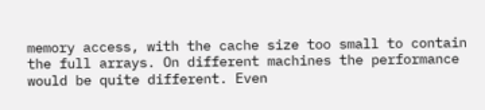memory access, with the cache size too small to contain the full arrays. On different machines the performance would be quite different. Even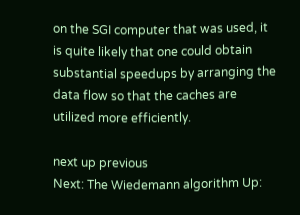on the SGI computer that was used, it is quite likely that one could obtain substantial speedups by arranging the data flow so that the caches are utilized more efficiently.

next up previous
Next: The Wiedemann algorithm Up: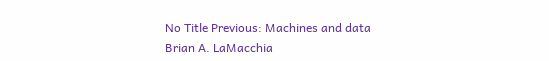No Title Previous: Machines and data
Brian A. LaMacchia